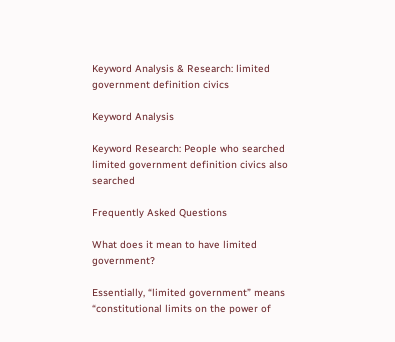Keyword Analysis & Research: limited government definition civics

Keyword Analysis

Keyword Research: People who searched limited government definition civics also searched

Frequently Asked Questions

What does it mean to have limited government?

Essentially, “limited government” means “constitutional limits on the power of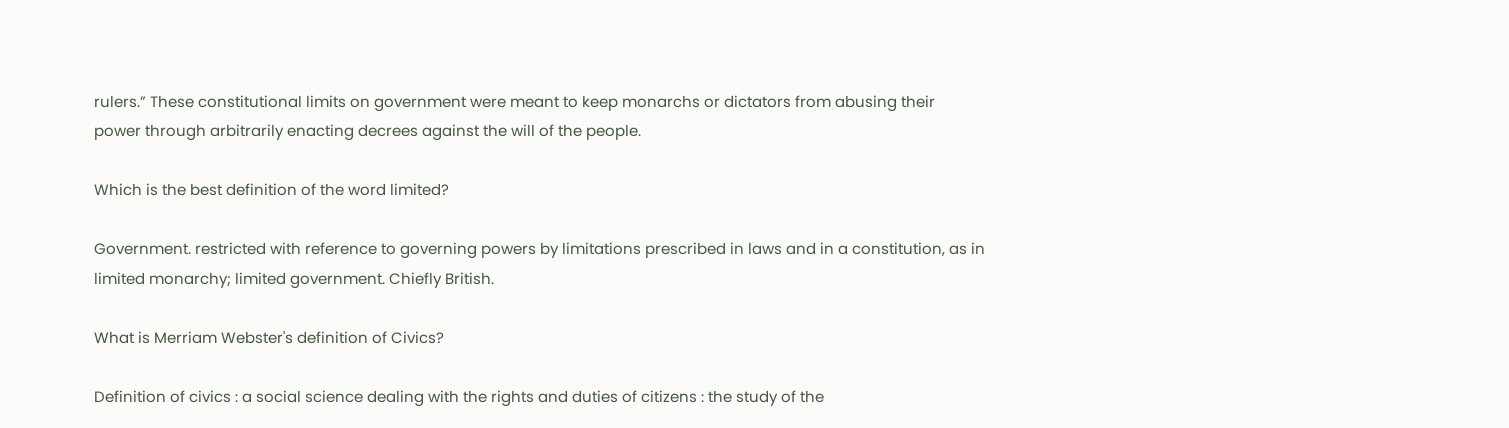rulers.” These constitutional limits on government were meant to keep monarchs or dictators from abusing their power through arbitrarily enacting decrees against the will of the people.

Which is the best definition of the word limited?

Government. restricted with reference to governing powers by limitations prescribed in laws and in a constitution, as in limited monarchy; limited government. Chiefly British.

What is Merriam Webster's definition of Civics?

Definition of civics : a social science dealing with the rights and duties of citizens : the study of the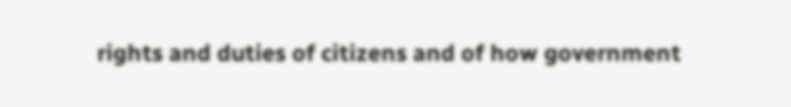rights and duties of citizens and of how government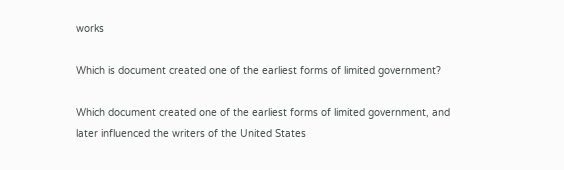works

Which is document created one of the earliest forms of limited government?

Which document created one of the earliest forms of limited government, and later influenced the writers of the United States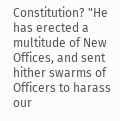Constitution? "He has erected a multitude of New Offices, and sent hither swarms of Officers to harass our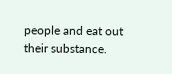people and eat out their substance.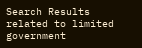Search Results related to limited government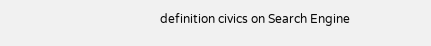definition civics on Search Engine